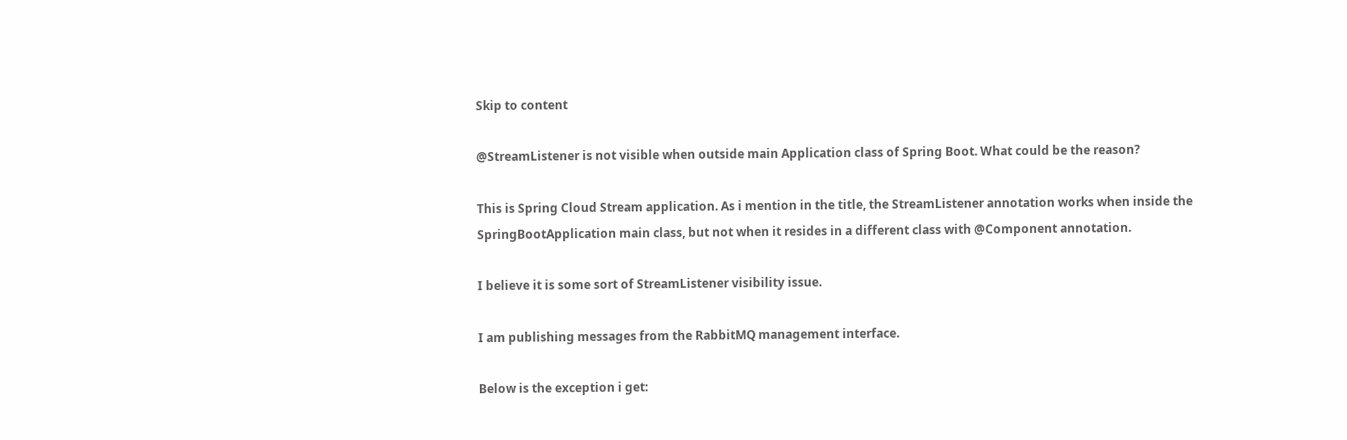Skip to content

@StreamListener is not visible when outside main Application class of Spring Boot. What could be the reason?

This is Spring Cloud Stream application. As i mention in the title, the StreamListener annotation works when inside the SpringBootApplication main class, but not when it resides in a different class with @Component annotation.

I believe it is some sort of StreamListener visibility issue.

I am publishing messages from the RabbitMQ management interface.

Below is the exception i get: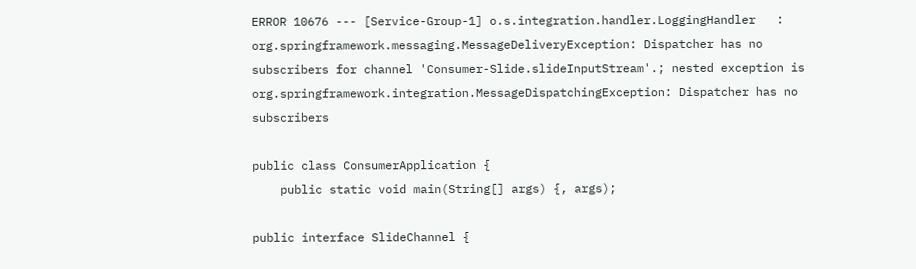ERROR 10676 --- [Service-Group-1] o.s.integration.handler.LoggingHandler   : org.springframework.messaging.MessageDeliveryException: Dispatcher has no subscribers for channel 'Consumer-Slide.slideInputStream'.; nested exception is org.springframework.integration.MessageDispatchingException: Dispatcher has no subscribers

public class ConsumerApplication {
    public static void main(String[] args) {, args);

public interface SlideChannel {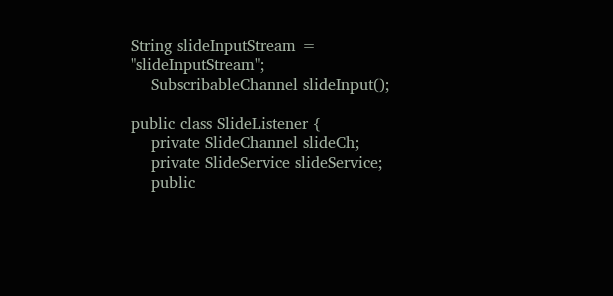String slideInputStream = "slideInputStream";
    SubscribableChannel slideInput();

public class SlideListener {
    private SlideChannel slideCh;
    private SlideService slideService;
    public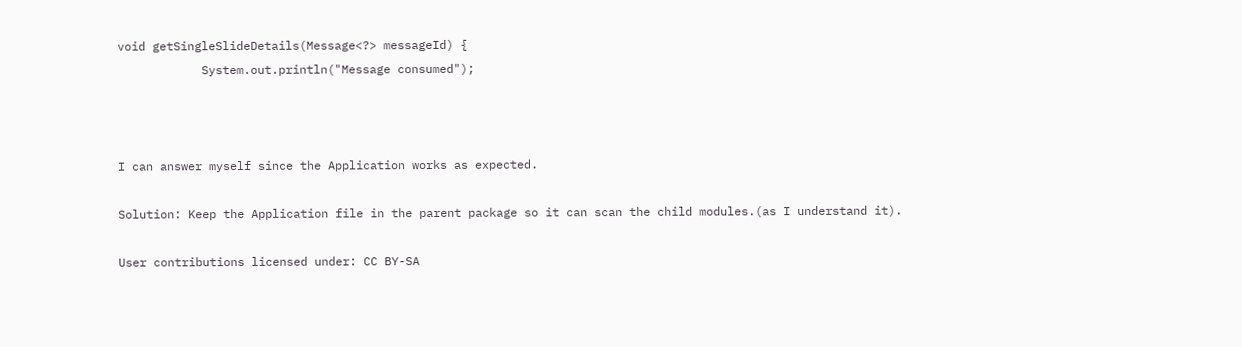void getSingleSlideDetails(Message<?> messageId) {
            System.out.println("Message consumed");



I can answer myself since the Application works as expected.

Solution: Keep the Application file in the parent package so it can scan the child modules.(as I understand it).

User contributions licensed under: CC BY-SA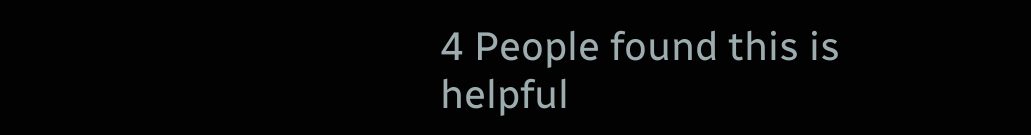4 People found this is helpful